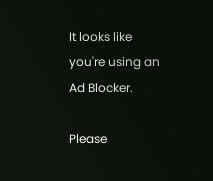It looks like you're using an Ad Blocker.

Please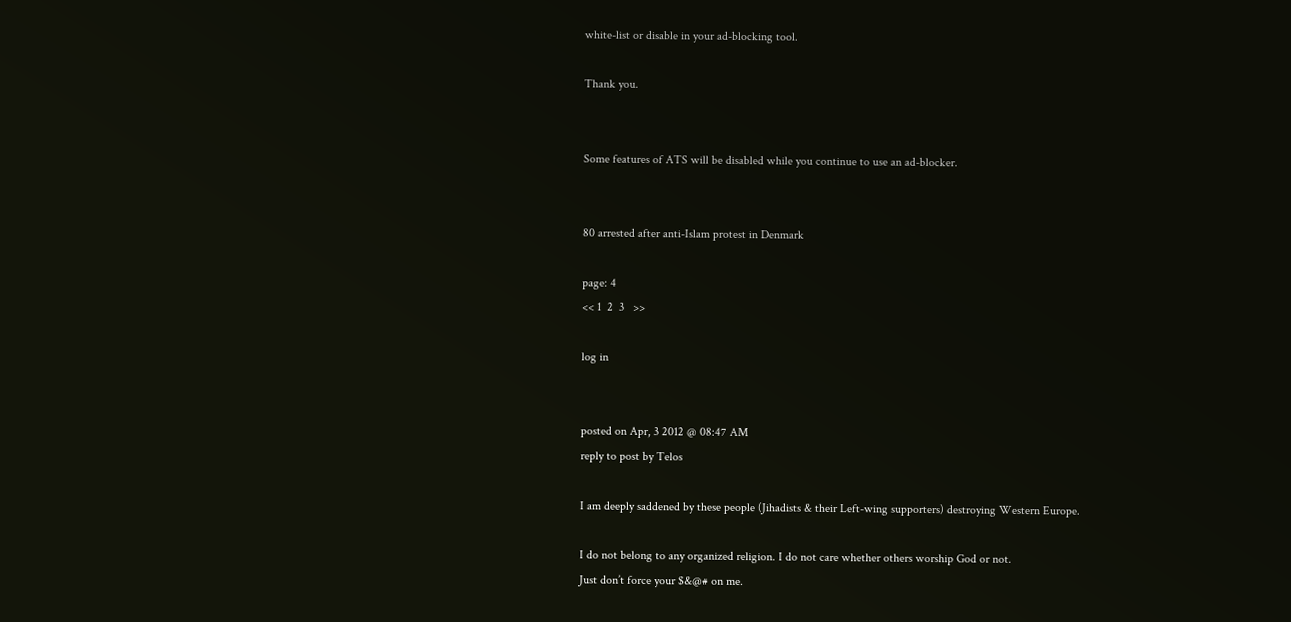white-list or disable in your ad-blocking tool.

Thank you.


Some features of ATS will be disabled while you continue to use an ad-blocker.


80 arrested after anti-Islam protest in Denmark

page: 4
<< 1  2  3   >>

log in


posted on Apr, 3 2012 @ 08:47 AM
reply to post by Telos

I am deeply saddened by these people (Jihadists & their Left-wing supporters) destroying Western Europe.

I do not belong to any organized religion. I do not care whether others worship God or not.
Just don’t force your $&@# on me.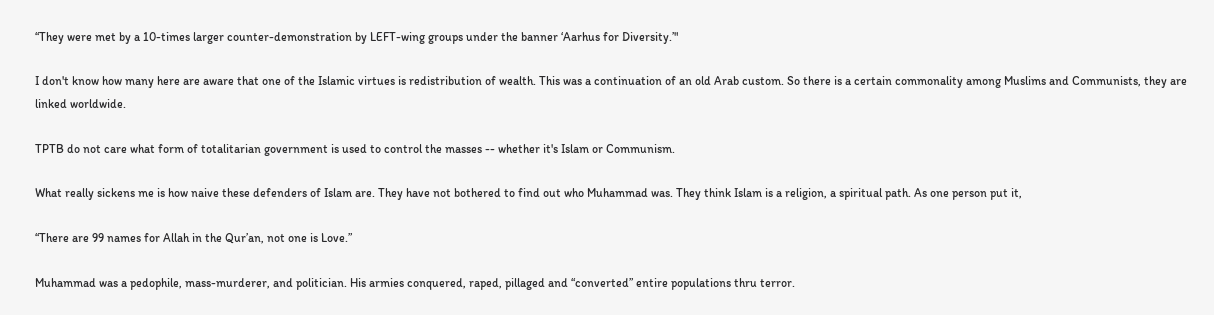“They were met by a 10-times larger counter-demonstration by LEFT-wing groups under the banner ‘Aarhus for Diversity.’"

I don't know how many here are aware that one of the Islamic virtues is redistribution of wealth. This was a continuation of an old Arab custom. So there is a certain commonality among Muslims and Communists, they are linked worldwide.

TPTB do not care what form of totalitarian government is used to control the masses -- whether it's Islam or Communism.

What really sickens me is how naive these defenders of Islam are. They have not bothered to find out who Muhammad was. They think Islam is a religion, a spiritual path. As one person put it,

“There are 99 names for Allah in the Qur’an, not one is Love.”

Muhammad was a pedophile, mass-murderer, and politician. His armies conquered, raped, pillaged and “converted” entire populations thru terror.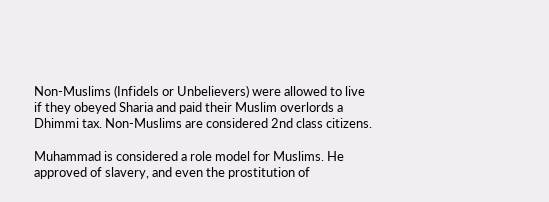Non-Muslims (Infidels or Unbelievers) were allowed to live if they obeyed Sharia and paid their Muslim overlords a Dhimmi tax. Non-Muslims are considered 2nd class citizens.

Muhammad is considered a role model for Muslims. He approved of slavery, and even the prostitution of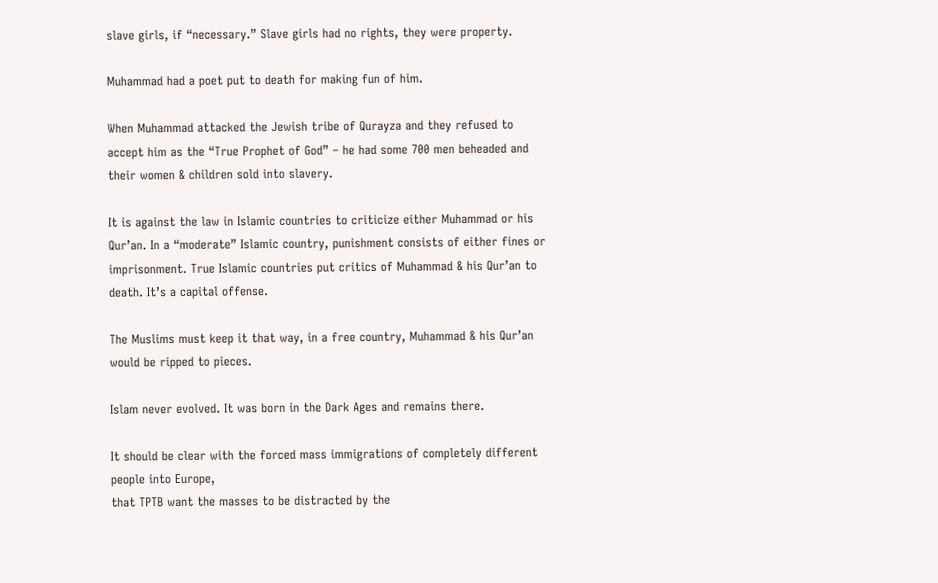slave girls, if “necessary.” Slave girls had no rights, they were property.

Muhammad had a poet put to death for making fun of him.

When Muhammad attacked the Jewish tribe of Qurayza and they refused to accept him as the “True Prophet of God” – he had some 700 men beheaded and their women & children sold into slavery.

It is against the law in Islamic countries to criticize either Muhammad or his Qur’an. In a “moderate” Islamic country, punishment consists of either fines or imprisonment. True Islamic countries put critics of Muhammad & his Qur’an to death. It’s a capital offense.

The Muslims must keep it that way, in a free country, Muhammad & his Qur’an would be ripped to pieces.

Islam never evolved. It was born in the Dark Ages and remains there.

It should be clear with the forced mass immigrations of completely different people into Europe,
that TPTB want the masses to be distracted by the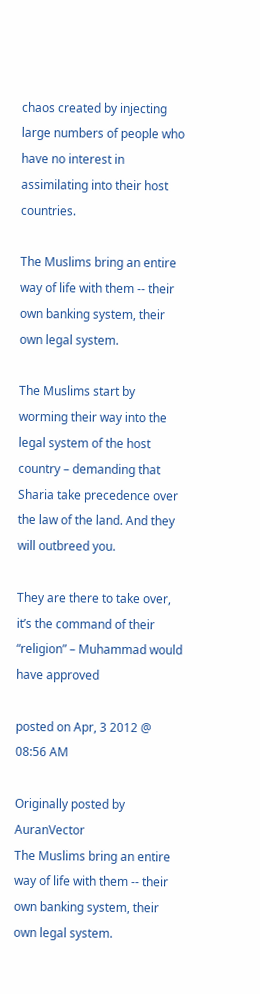chaos created by injecting large numbers of people who have no interest in assimilating into their host countries.

The Muslims bring an entire way of life with them -- their own banking system, their own legal system.

The Muslims start by worming their way into the legal system of the host country – demanding that Sharia take precedence over the law of the land. And they will outbreed you.

They are there to take over, it’s the command of their “religion” – Muhammad would have approved

posted on Apr, 3 2012 @ 08:56 AM

Originally posted by AuranVector
The Muslims bring an entire way of life with them -- their own banking system, their own legal system.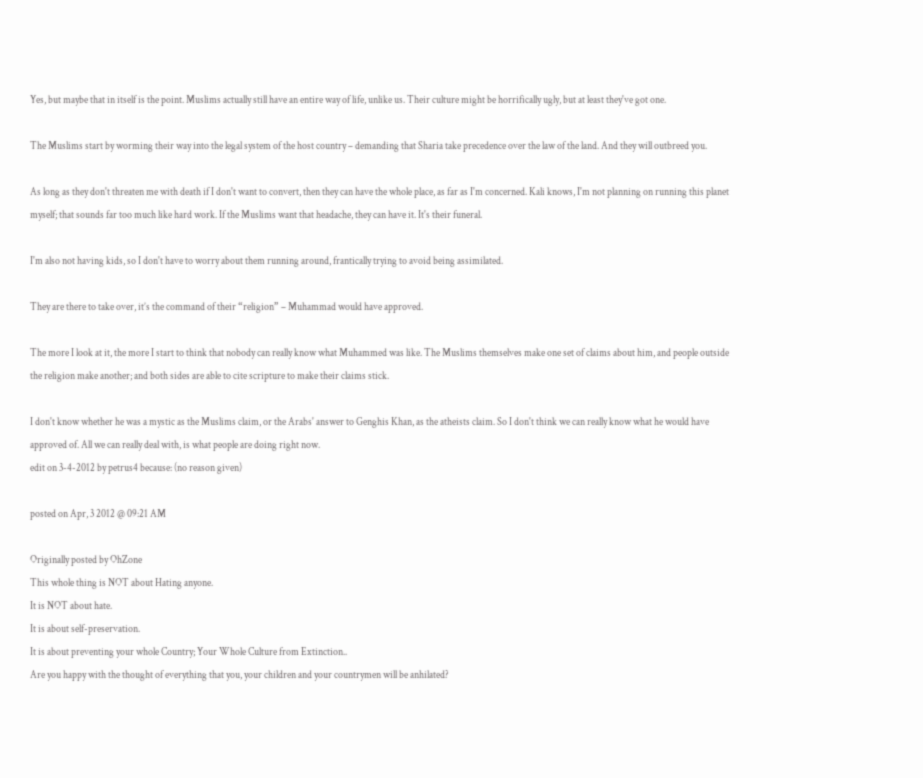Yes, but maybe that in itself is the point. Muslims actually still have an entire way of life, unlike us. Their culture might be horrifically ugly, but at least they've got one.

The Muslims start by worming their way into the legal system of the host country – demanding that Sharia take precedence over the law of the land. And they will outbreed you.

As long as they don't threaten me with death if I don't want to convert, then they can have the whole place, as far as I'm concerned. Kali knows, I'm not planning on running this planet myself; that sounds far too much like hard work. If the Muslims want that headache, they can have it. It's their funeral.

I'm also not having kids, so I don't have to worry about them running around, frantically trying to avoid being assimilated.

They are there to take over, it’s the command of their “religion” – Muhammad would have approved.

The more I look at it, the more I start to think that nobody can really know what Muhammed was like. The Muslims themselves make one set of claims about him, and people outside the religion make another; and both sides are able to cite scripture to make their claims stick.

I don't know whether he was a mystic as the Muslims claim, or the Arabs' answer to Genghis Khan, as the atheists claim. So I don't think we can really know what he would have approved of. All we can really deal with, is what people are doing right now.
edit on 3-4-2012 by petrus4 because: (no reason given)

posted on Apr, 3 2012 @ 09:21 AM

Originally posted by OhZone
This whole thing is NOT about Hating anyone.
It is NOT about hate.
It is about self-preservation.
It is about preventing your whole Country; Your Whole Culture from Extinction..
Are you happy with the thought of everything that you, your children and your countrymen will be anhilated?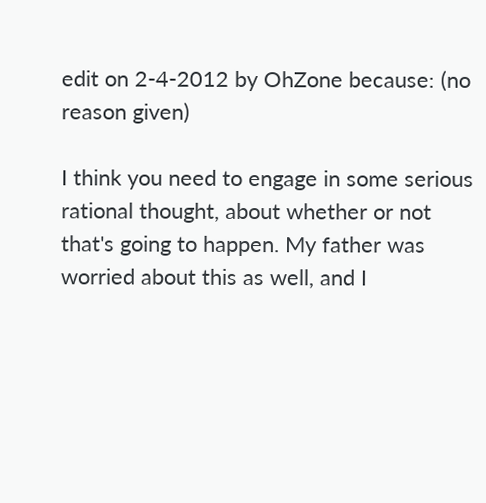edit on 2-4-2012 by OhZone because: (no reason given)

I think you need to engage in some serious rational thought, about whether or not that's going to happen. My father was worried about this as well, and I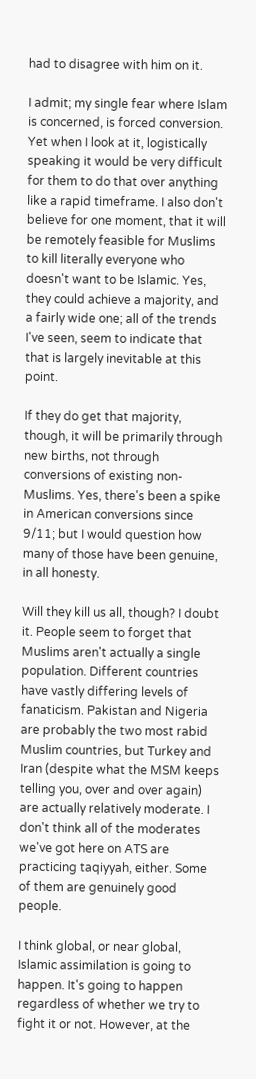had to disagree with him on it.

I admit; my single fear where Islam is concerned, is forced conversion. Yet when I look at it, logistically speaking it would be very difficult for them to do that over anything like a rapid timeframe. I also don't believe for one moment, that it will be remotely feasible for Muslims to kill literally everyone who doesn't want to be Islamic. Yes, they could achieve a majority, and a fairly wide one; all of the trends I've seen, seem to indicate that that is largely inevitable at this point.

If they do get that majority, though, it will be primarily through new births, not through conversions of existing non-Muslims. Yes, there's been a spike in American conversions since 9/11; but I would question how many of those have been genuine, in all honesty.

Will they kill us all, though? I doubt it. People seem to forget that Muslims aren't actually a single population. Different countries have vastly differing levels of fanaticism. Pakistan and Nigeria are probably the two most rabid Muslim countries, but Turkey and Iran (despite what the MSM keeps telling you, over and over again) are actually relatively moderate. I don't think all of the moderates we've got here on ATS are practicing taqiyyah, either. Some of them are genuinely good people.

I think global, or near global, Islamic assimilation is going to happen. It's going to happen regardless of whether we try to fight it or not. However, at the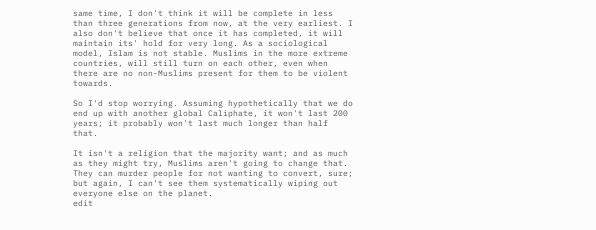same time, I don't think it will be complete in less than three generations from now, at the very earliest. I also don't believe that once it has completed, it will maintain its' hold for very long. As a sociological model, Islam is not stable. Muslims in the more extreme countries, will still turn on each other, even when there are no non-Muslims present for them to be violent towards.

So I'd stop worrying. Assuming hypothetically that we do end up with another global Caliphate, it won't last 200 years; it probably won't last much longer than half that.

It isn't a religion that the majority want; and as much as they might try, Muslims aren't going to change that. They can murder people for not wanting to convert, sure; but again, I can't see them systematically wiping out everyone else on the planet.
edit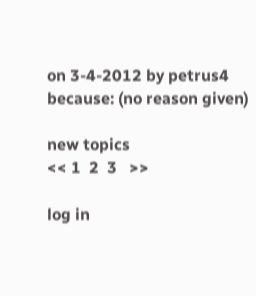on 3-4-2012 by petrus4 because: (no reason given)

new topics
<< 1  2  3   >>

log in